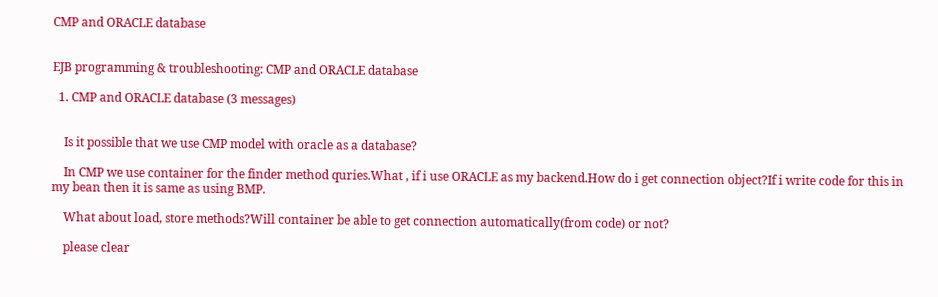CMP and ORACLE database


EJB programming & troubleshooting: CMP and ORACLE database

  1. CMP and ORACLE database (3 messages)


    Is it possible that we use CMP model with oracle as a database?

    In CMP we use container for the finder method quries.What , if i use ORACLE as my backend.How do i get connection object?If i write code for this in my bean then it is same as using BMP.

    What about load, store methods?Will container be able to get connection automatically(from code) or not?

    please clear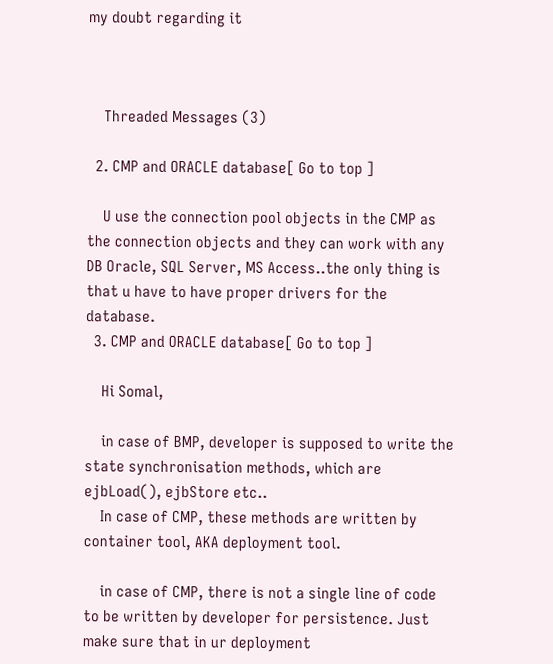my doubt regarding it



    Threaded Messages (3)

  2. CMP and ORACLE database[ Go to top ]

    U use the connection pool objects in the CMP as the connection objects and they can work with any DB Oracle, SQL Server, MS Access..the only thing is that u have to have proper drivers for the database.
  3. CMP and ORACLE database[ Go to top ]

    Hi Somal,

    in case of BMP, developer is supposed to write the state synchronisation methods, which are ejbLoad(), ejbStore etc..
    In case of CMP, these methods are written by container tool, AKA deployment tool.

    in case of CMP, there is not a single line of code to be written by developer for persistence. Just make sure that in ur deployment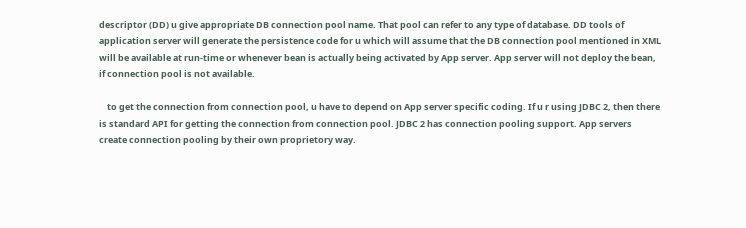descriptor (DD) u give appropriate DB connection pool name. That pool can refer to any type of database. DD tools of application server will generate the persistence code for u which will assume that the DB connection pool mentioned in XML will be available at run-time or whenever bean is actually being activated by App server. App server will not deploy the bean, if connection pool is not available.

    to get the connection from connection pool, u have to depend on App server specific coding. If u r using JDBC 2, then there is standard API for getting the connection from connection pool. JDBC 2 has connection pooling support. App servers create connection pooling by their own proprietory way.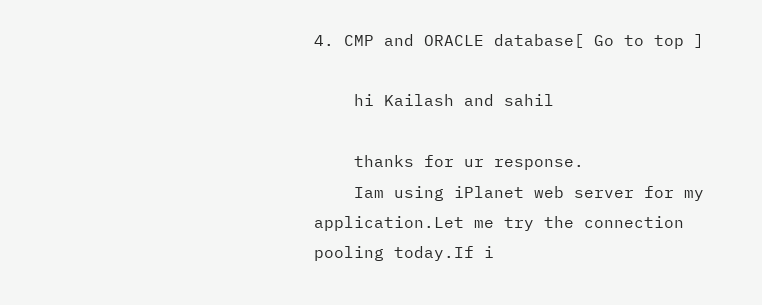4. CMP and ORACLE database[ Go to top ]

    hi Kailash and sahil

    thanks for ur response.
    Iam using iPlanet web server for my application.Let me try the connection pooling today.If i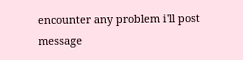encounter any problem i'll post message